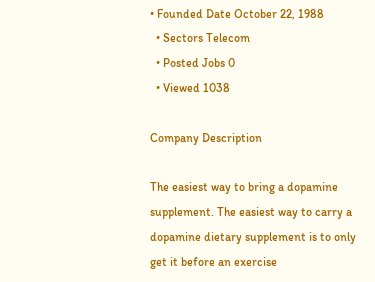• Founded Date October 22, 1988
  • Sectors Telecom
  • Posted Jobs 0
  • Viewed 1038

Company Description

The easiest way to bring a dopamine supplement. The easiest way to carry a dopamine dietary supplement is to only get it before an exercise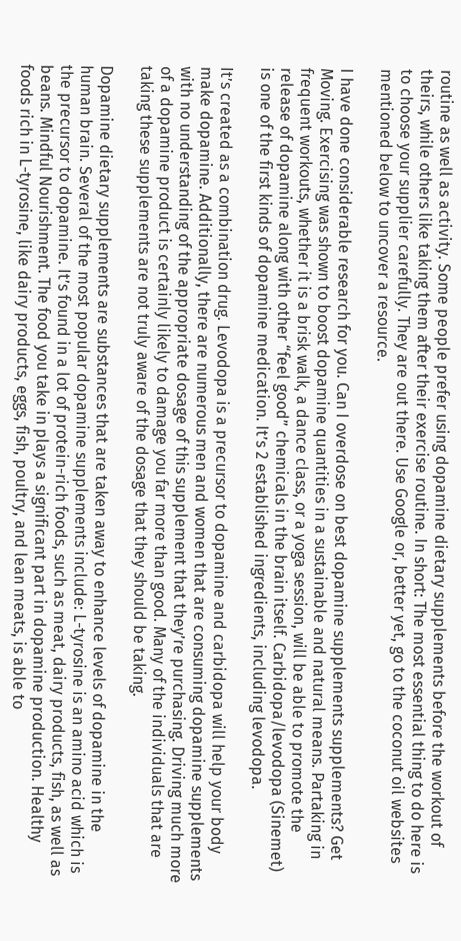routine as well as activity. Some people prefer using dopamine dietary supplements before the workout of theirs, while others like taking them after their exercise routine. In short: The most essential thing to do here is to choose your supplier carefully. They are out there. Use Google or, better yet, go to the coconut oil websites mentioned below to uncover a resource.

I have done considerable research for you. Can I overdose on best dopamine supplements supplements? Get Moving. Exercising was shown to boost dopamine quantities in a sustainable and natural means. Partaking in frequent workouts, whether it is a brisk walk, a dance class, or a yoga session, will be able to promote the release of dopamine along with other “feel good” chemicals in the brain itself. Carbidopa/levodopa (Sinemet) is one of the first kinds of dopamine medication. It’s 2 established ingredients, including levodopa.

It’s created as a combination drug. Levodopa is a precursor to dopamine and carbidopa will help your body make dopamine. Additionally, there are numerous men and women that are consuming dopamine supplements with no understanding of the appropriate dosage of this supplement that they’re purchasing. Driving much more of a dopamine product is certainly likely to damage you far more than good. Many of the individuals that are taking these supplements are not truly aware of the dosage that they should be taking.

Dopamine dietary supplements are substances that are taken away to enhance levels of dopamine in the human brain. Several of the most popular dopamine supplements include: L-tyrosine is an amino acid which is the precursor to dopamine. It’s found in a lot of protein-rich foods, such as meat, dairy products, fish, as well as beans. Mindful Nourishment. The food you take in plays a significant part in dopamine production. Healthy foods rich in L-tyrosine, like dairy products, eggs, fish, poultry, and lean meats, is able to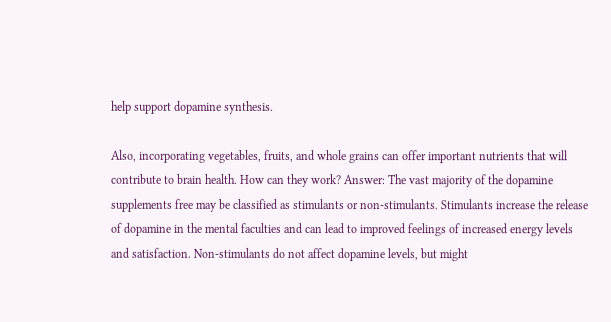help support dopamine synthesis.

Also, incorporating vegetables, fruits, and whole grains can offer important nutrients that will contribute to brain health. How can they work? Answer: The vast majority of the dopamine supplements free may be classified as stimulants or non-stimulants. Stimulants increase the release of dopamine in the mental faculties and can lead to improved feelings of increased energy levels and satisfaction. Non-stimulants do not affect dopamine levels, but might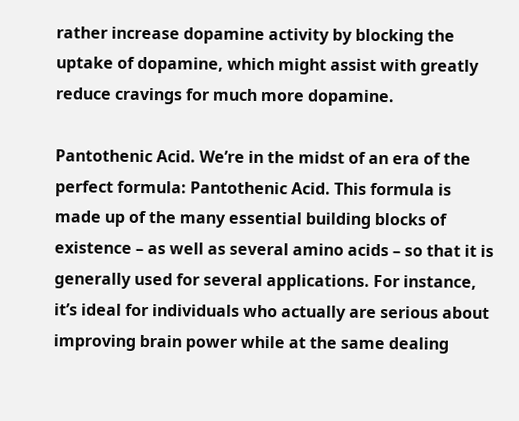rather increase dopamine activity by blocking the uptake of dopamine, which might assist with greatly reduce cravings for much more dopamine.

Pantothenic Acid. We’re in the midst of an era of the perfect formula: Pantothenic Acid. This formula is made up of the many essential building blocks of existence – as well as several amino acids – so that it is generally used for several applications. For instance, it’s ideal for individuals who actually are serious about improving brain power while at the same dealing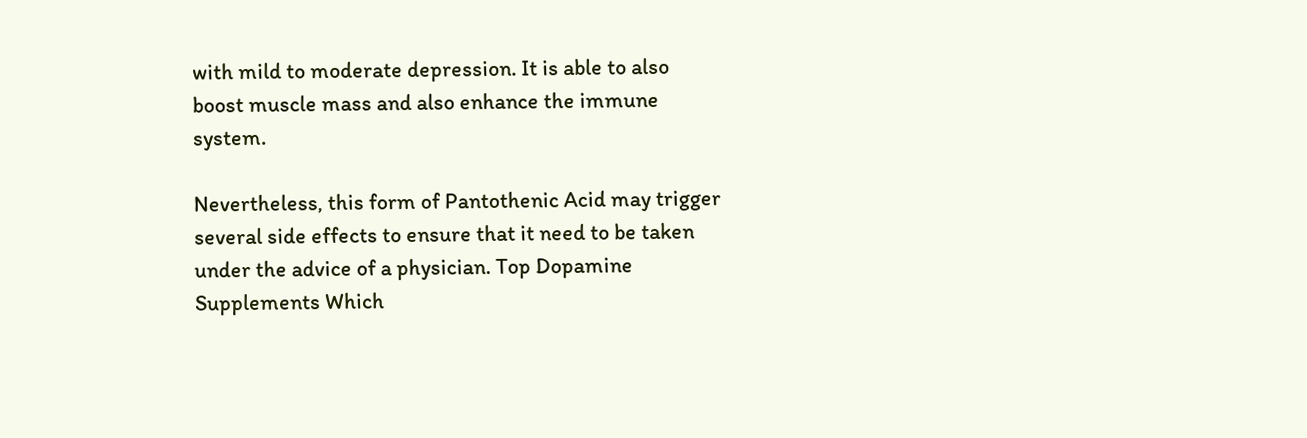with mild to moderate depression. It is able to also boost muscle mass and also enhance the immune system.

Nevertheless, this form of Pantothenic Acid may trigger several side effects to ensure that it need to be taken under the advice of a physician. Top Dopamine Supplements Which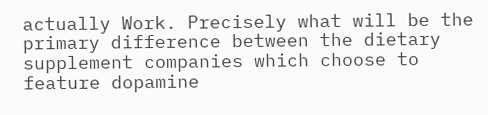actually Work. Precisely what will be the primary difference between the dietary supplement companies which choose to feature dopamine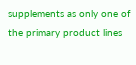supplements as only one of the primary product lines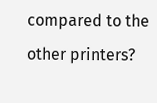compared to the other printers?